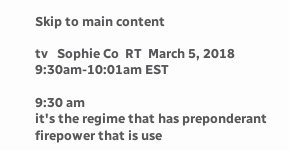Skip to main content

tv   Sophie Co  RT  March 5, 2018 9:30am-10:01am EST

9:30 am
it's the regime that has preponderant firepower that is use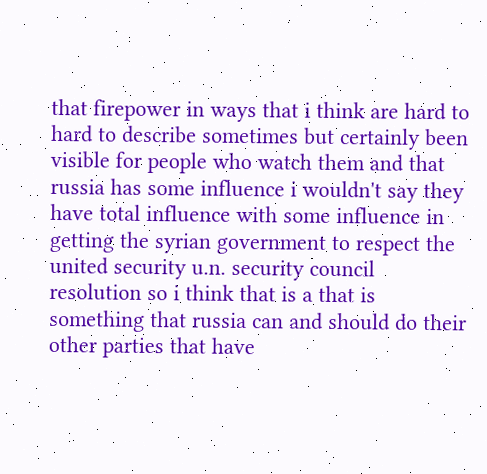that firepower in ways that i think are hard to hard to describe sometimes but certainly been visible for people who watch them and that russia has some influence i wouldn't say they have total influence with some influence in getting the syrian government to respect the united security u.n. security council resolution so i think that is a that is something that russia can and should do their other parties that have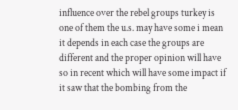influence over the rebel groups turkey is one of them the u.s. may have some i mean it depends in each case the groups are different and the proper opinion will have so in recent which will have some impact if it saw that the bombing from the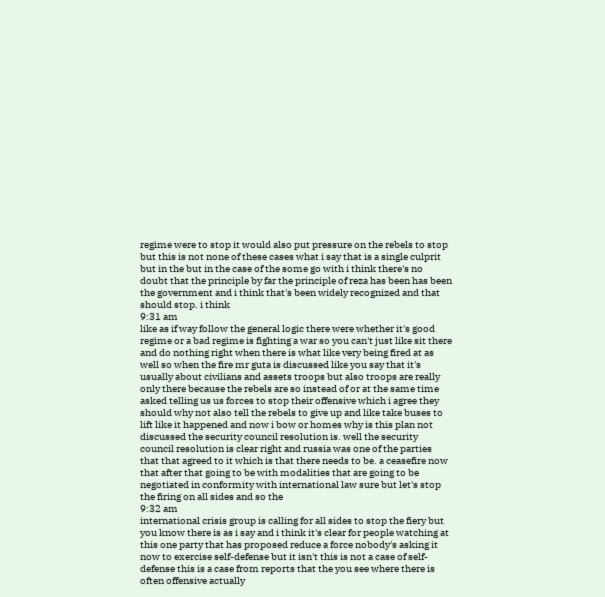regime were to stop it would also put pressure on the rebels to stop but this is not none of these cases what i say that is a single culprit but in the but in the case of the some go with i think there's no doubt that the principle by far the principle of reza has been has been the government and i think that's been widely recognized and that should stop. i think
9:31 am
like as if way follow the general logic there were whether it's good regime or a bad regime is fighting a war so you can't just like sit there and do nothing right when there is what like very being fired at as well so when the fire mr guta is discussed like you say that it's usually about civilians and assets troops but also troops are really only there because the rebels are so instead of or at the same time asked telling us us forces to stop their offensive which i agree they should why not also tell the rebels to give up and like take buses to lift like it happened and now i bow or homes why is this plan not discussed the security council resolution is. well the security council resolution is clear right and russia was one of the parties that that agreed to it which is that there needs to be. a ceasefire now that after that going to be with modalities that are going to be negotiated in conformity with international law sure but let's stop the firing on all sides and so the
9:32 am
international crisis group is calling for all sides to stop the fiery but you know there is as i say and i think it's clear for people watching at this one party that has proposed reduce a force nobody's asking it now to exercise self-defense but it isn't this is not a case of self-defense this is a case from reports that the you see where there is often offensive actually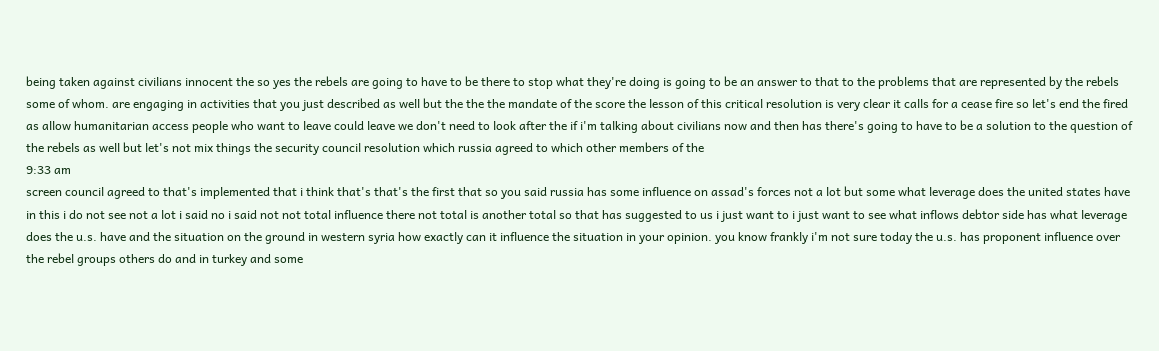being taken against civilians innocent the so yes the rebels are going to have to be there to stop what they're doing is going to be an answer to that to the problems that are represented by the rebels some of whom. are engaging in activities that you just described as well but the the the mandate of the score the lesson of this critical resolution is very clear it calls for a cease fire so let's end the fired as allow humanitarian access people who want to leave could leave we don't need to look after the if i'm talking about civilians now and then has there's going to have to be a solution to the question of the rebels as well but let's not mix things the security council resolution which russia agreed to which other members of the
9:33 am
screen council agreed to that's implemented that i think that's that's the first that so you said russia has some influence on assad's forces not a lot but some what leverage does the united states have in this i do not see not a lot i said no i said not not total influence there not total is another total so that has suggested to us i just want to i just want to see what inflows debtor side has what leverage does the u.s. have and the situation on the ground in western syria how exactly can it influence the situation in your opinion. you know frankly i'm not sure today the u.s. has proponent influence over the rebel groups others do and in turkey and some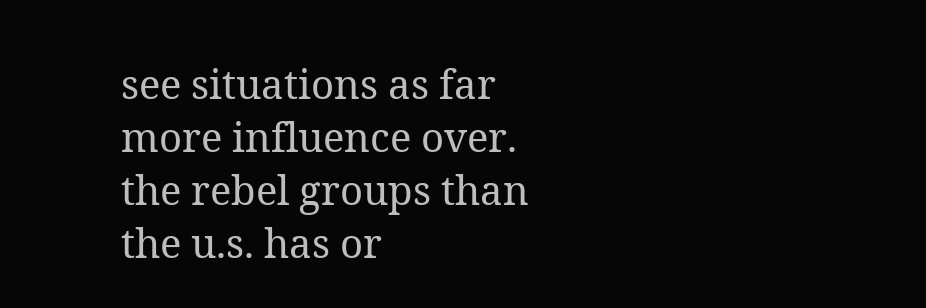see situations as far more influence over. the rebel groups than the u.s. has or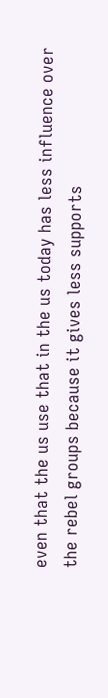even that the us use that in the us today has less influence over the rebel groups because it gives less supports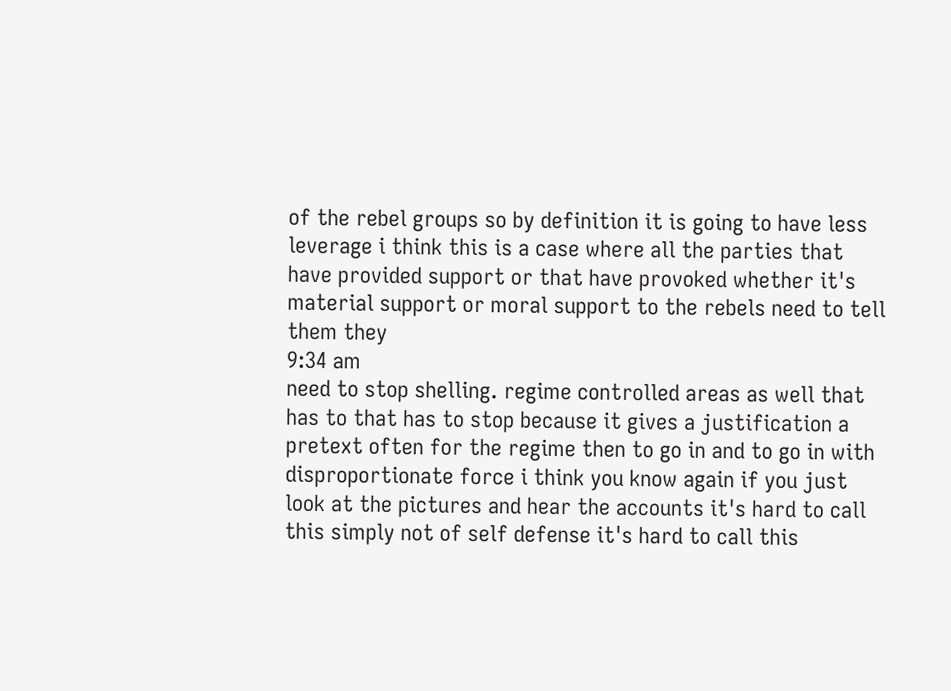of the rebel groups so by definition it is going to have less leverage i think this is a case where all the parties that have provided support or that have provoked whether it's material support or moral support to the rebels need to tell them they
9:34 am
need to stop shelling. regime controlled areas as well that has to that has to stop because it gives a justification a pretext often for the regime then to go in and to go in with disproportionate force i think you know again if you just look at the pictures and hear the accounts it's hard to call this simply not of self defense it's hard to call this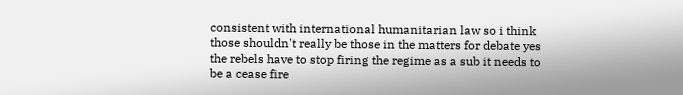consistent with international humanitarian law so i think those shouldn't really be those in the matters for debate yes the rebels have to stop firing the regime as a sub it needs to be a cease fire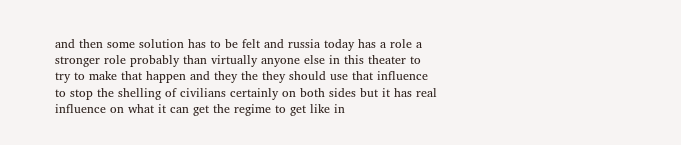and then some solution has to be felt and russia today has a role a stronger role probably than virtually anyone else in this theater to try to make that happen and they the they should use that influence to stop the shelling of civilians certainly on both sides but it has real influence on what it can get the regime to get like in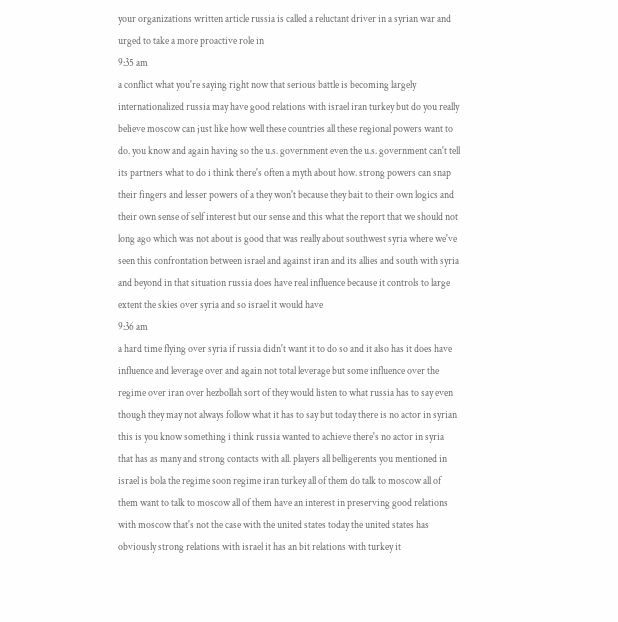your organizations written article russia is called a reluctant driver in a syrian war and urged to take a more proactive role in
9:35 am
a conflict what you're saying right now that serious battle is becoming largely internationalized russia may have good relations with israel iran turkey but do you really believe moscow can just like how well these countries all these regional powers want to do. you know and again having so the u.s. government even the u.s. government can't tell its partners what to do i think there's often a myth about how. strong powers can snap their fingers and lesser powers of a they won't because they bait to their own logics and their own sense of self interest but our sense and this what the report that we should not long ago which was not about is good that was really about southwest syria where we've seen this confrontation between israel and against iran and its allies and south with syria and beyond in that situation russia does have real influence because it controls to large extent the skies over syria and so israel it would have
9:36 am
a hard time flying over syria if russia didn't want it to do so and it also has it does have influence and leverage over and again not total leverage but some influence over the regime over iran over hezbollah sort of they would listen to what russia has to say even though they may not always follow what it has to say but today there is no actor in syrian this is you know something i think russia wanted to achieve there's no actor in syria that has as many and strong contacts with all. players all belligerents you mentioned in israel is bola the regime soon regime iran turkey all of them do talk to moscow all of them want to talk to moscow all of them have an interest in preserving good relations with moscow that's not the case with the united states today the united states has obviously strong relations with israel it has an bit relations with turkey it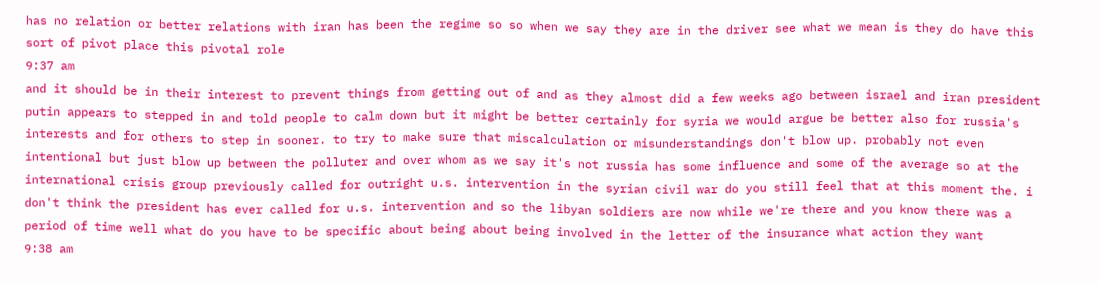has no relation or better relations with iran has been the regime so so when we say they are in the driver see what we mean is they do have this sort of pivot place this pivotal role
9:37 am
and it should be in their interest to prevent things from getting out of and as they almost did a few weeks ago between israel and iran president putin appears to stepped in and told people to calm down but it might be better certainly for syria we would argue be better also for russia's interests and for others to step in sooner. to try to make sure that miscalculation or misunderstandings don't blow up. probably not even intentional but just blow up between the polluter and over whom as we say it's not russia has some influence and some of the average so at the international crisis group previously called for outright u.s. intervention in the syrian civil war do you still feel that at this moment the. i don't think the president has ever called for u.s. intervention and so the libyan soldiers are now while we're there and you know there was a period of time well what do you have to be specific about being about being involved in the letter of the insurance what action they want
9:38 am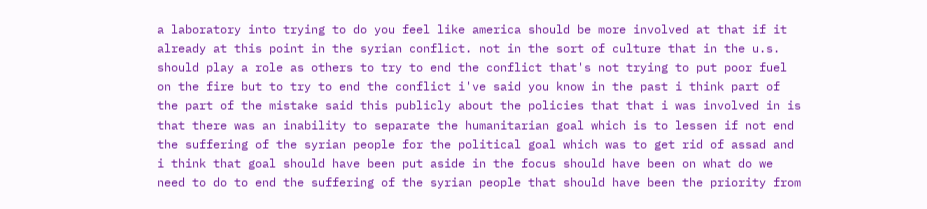a laboratory into trying to do you feel like america should be more involved at that if it already at this point in the syrian conflict. not in the sort of culture that in the u.s. should play a role as others to try to end the conflict that's not trying to put poor fuel on the fire but to try to end the conflict i've said you know in the past i think part of the part of the mistake said this publicly about the policies that that i was involved in is that there was an inability to separate the humanitarian goal which is to lessen if not end the suffering of the syrian people for the political goal which was to get rid of assad and i think that goal should have been put aside in the focus should have been on what do we need to do to end the suffering of the syrian people that should have been the priority from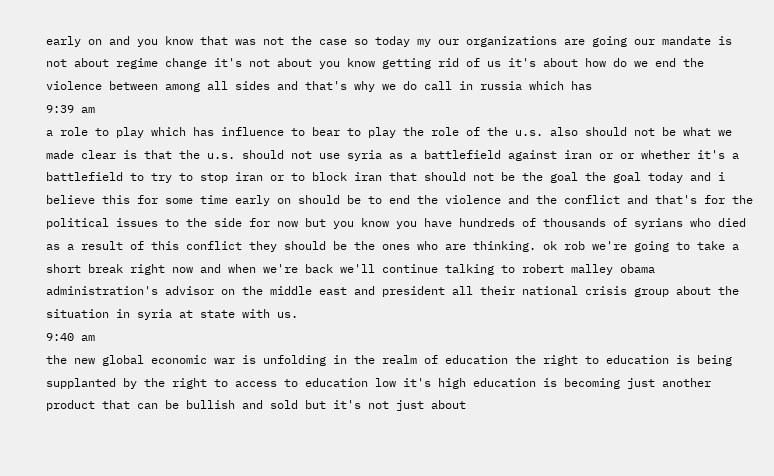early on and you know that was not the case so today my our organizations are going our mandate is not about regime change it's not about you know getting rid of us it's about how do we end the violence between among all sides and that's why we do call in russia which has
9:39 am
a role to play which has influence to bear to play the role of the u.s. also should not be what we made clear is that the u.s. should not use syria as a battlefield against iran or or whether it's a battlefield to try to stop iran or to block iran that should not be the goal the goal today and i believe this for some time early on should be to end the violence and the conflict and that's for the political issues to the side for now but you know you have hundreds of thousands of syrians who died as a result of this conflict they should be the ones who are thinking. ok rob we're going to take a short break right now and when we're back we'll continue talking to robert malley obama administration's advisor on the middle east and president all their national crisis group about the situation in syria at state with us.
9:40 am
the new global economic war is unfolding in the realm of education the right to education is being supplanted by the right to access to education low it's high education is becoming just another product that can be bullish and sold but it's not just about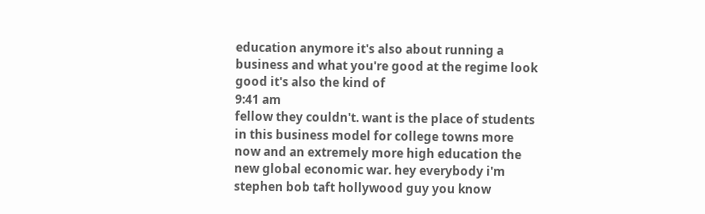education anymore it's also about running a business and what you're good at the regime look good it's also the kind of
9:41 am
fellow they couldn't. want is the place of students in this business model for college towns more now and an extremely more high education the new global economic war. hey everybody i'm stephen bob taft hollywood guy you know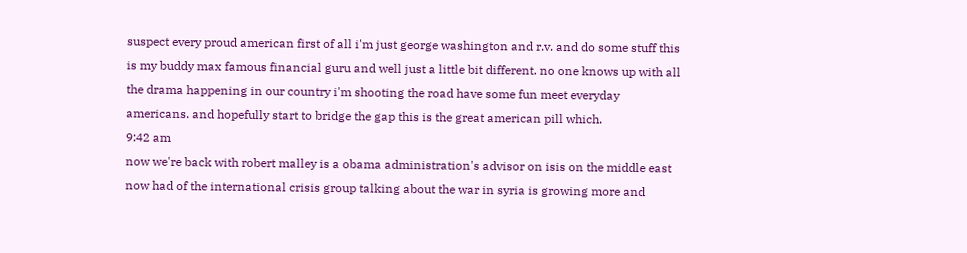suspect every proud american first of all i'm just george washington and r.v. and do some stuff this is my buddy max famous financial guru and well just a little bit different. no one knows up with all the drama happening in our country i'm shooting the road have some fun meet everyday americans. and hopefully start to bridge the gap this is the great american pill which.
9:42 am
now we're back with robert malley is a obama administration's advisor on isis on the middle east now had of the international crisis group talking about the war in syria is growing more and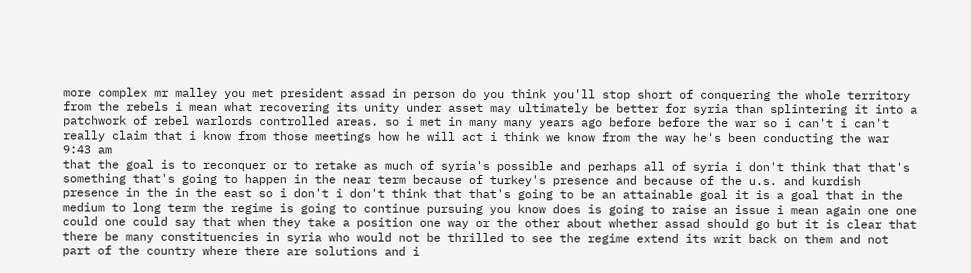more complex mr malley you met president assad in person do you think you'll stop short of conquering the whole territory from the rebels i mean what recovering its unity under asset may ultimately be better for syria than splintering it into a patchwork of rebel warlords controlled areas. so i met in many many years ago before before the war so i can't i can't really claim that i know from those meetings how he will act i think we know from the way he's been conducting the war
9:43 am
that the goal is to reconquer or to retake as much of syria's possible and perhaps all of syria i don't think that that's something that's going to happen in the near term because of turkey's presence and because of the u.s. and kurdish presence in the in the east so i don't i don't think that that's going to be an attainable goal it is a goal that in the medium to long term the regime is going to continue pursuing you know does is going to raise an issue i mean again one one could one could say that when they take a position one way or the other about whether assad should go but it is clear that there be many constituencies in syria who would not be thrilled to see the regime extend its writ back on them and not part of the country where there are solutions and i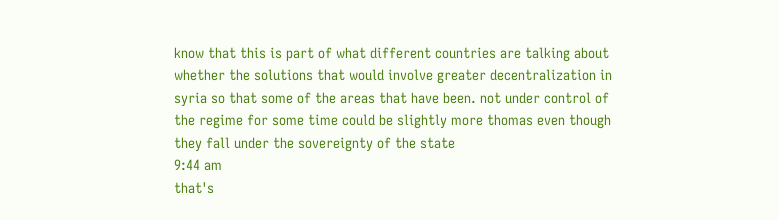know that this is part of what different countries are talking about whether the solutions that would involve greater decentralization in syria so that some of the areas that have been. not under control of the regime for some time could be slightly more thomas even though they fall under the sovereignty of the state
9:44 am
that's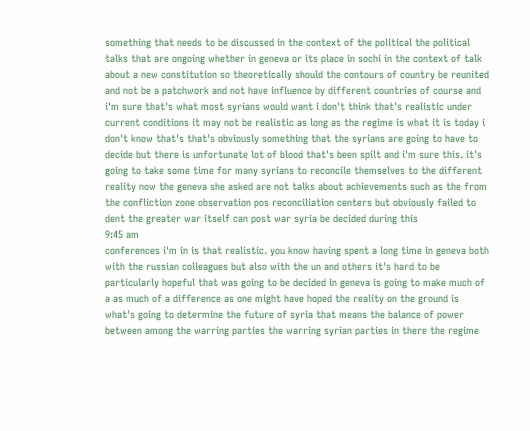something that needs to be discussed in the context of the political the political talks that are ongoing whether in geneva or its place in sochi in the context of talk about a new constitution so theoretically should the contours of country be reunited and not be a patchwork and not have influence by different countries of course and i'm sure that's what most syrians would want i don't think that's realistic under current conditions it may not be realistic as long as the regime is what it is today i don't know that's that's obviously something that the syrians are going to have to decide but there is unfortunate lot of blood that's been spilt and i'm sure this. it's going to take some time for many syrians to reconcile themselves to the different reality now the geneva she asked are not talks about achievements such as the from the confliction zone observation pos reconciliation centers but obviously failed to dent the greater war itself can post war syria be decided during this
9:45 am
conferences i'm in is that realistic. you know having spent a long time in geneva both with the russian colleagues but also with the un and others it's hard to be particularly hopeful that was going to be decided in geneva is going to make much of a as much of a difference as one might have hoped the reality on the ground is what's going to determine the future of syria that means the balance of power between among the warring parties the warring syrian parties in there the regime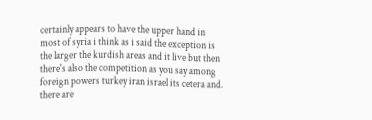certainly appears to have the upper hand in most of syria i think as i said the exception is the larger the kurdish areas and it live but then there's also the competition as you say among foreign powers turkey iran israel its cetera and. there are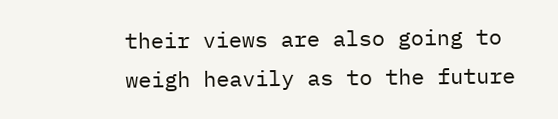their views are also going to weigh heavily as to the future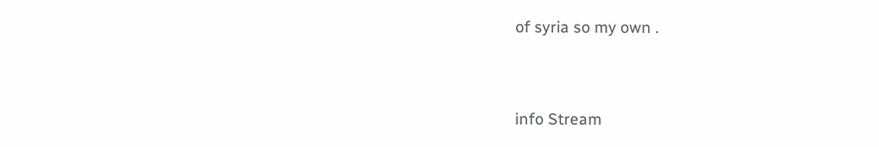of syria so my own .


info Stream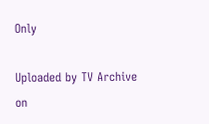Only

Uploaded by TV Archive on